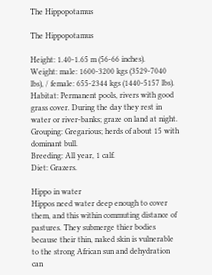The Hippopotamus

The Hippopotamus

Height: 1.40-1.65 m (56-66 inches).
Weight: male: 1600-3200 kgs (3529-7040 lbs), / female: 655-2344 kgs (1440-5157 lbs).
Habitat: Permanent pools, rivers with good grass cover. During the day they rest in water or river-banks; graze on land at night.
Grouping: Gregarious; herds of about 15 with dominant bull.
Breeding: All year, 1 calf.
Diet: Grazers.

Hippo in water
Hippos need water deep enough to cover them, and this within commuting distance of pastures. They submerge thier bodies because their thin, naked skin is vulnerable to the strong African sun and dehydration can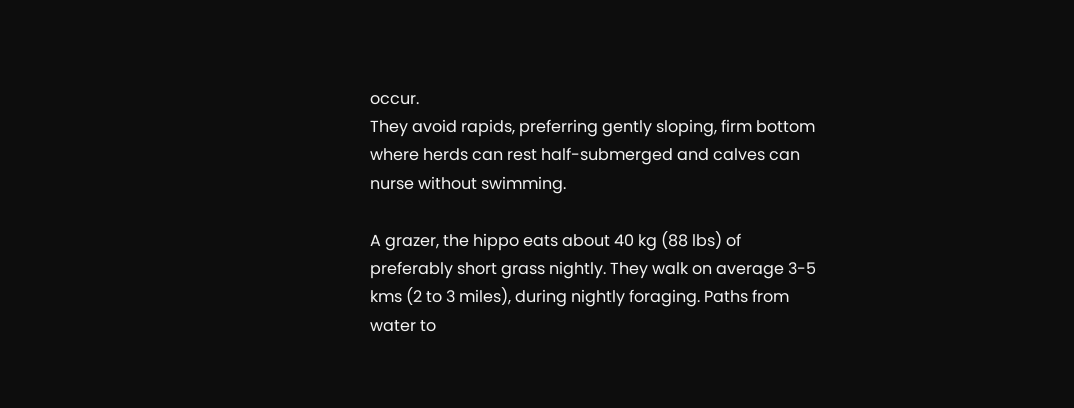occur.
They avoid rapids, preferring gently sloping, firm bottom where herds can rest half-submerged and calves can nurse without swimming.

A grazer, the hippo eats about 40 kg (88 lbs) of preferably short grass nightly. They walk on average 3-5 kms (2 to 3 miles), during nightly foraging. Paths from water to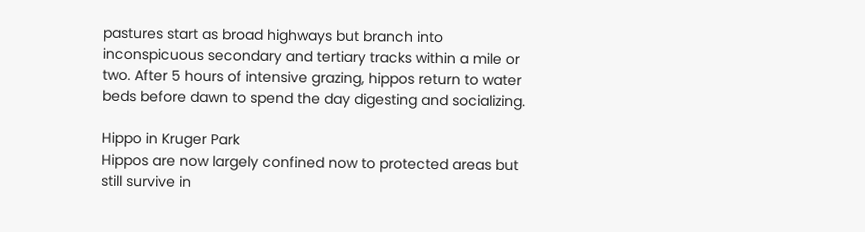pastures start as broad highways but branch into inconspicuous secondary and tertiary tracks within a mile or two. After 5 hours of intensive grazing, hippos return to water beds before dawn to spend the day digesting and socializing.

Hippo in Kruger Park
Hippos are now largely confined now to protected areas but still survive in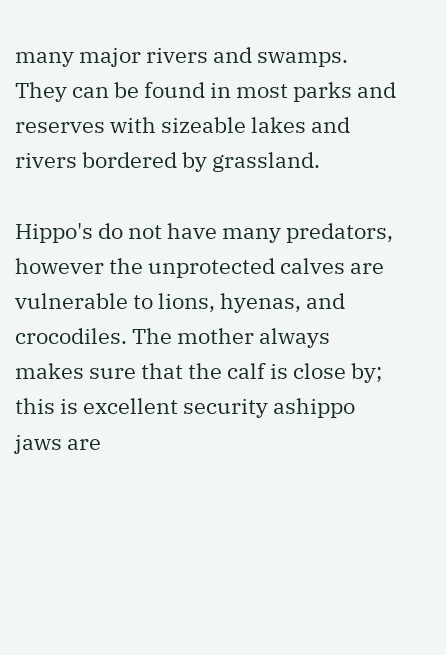many major rivers and swamps. They can be found in most parks and reserves with sizeable lakes and rivers bordered by grassland.

Hippo's do not have many predators, however the unprotected calves are vulnerable to lions, hyenas, and crocodiles. The mother always makes sure that the calf is close by; this is excellent security ashippo jaws are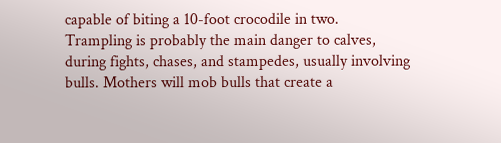capable of biting a 10-foot crocodile in two.
Trampling is probably the main danger to calves, during fights, chases, and stampedes, usually involving bulls. Mothers will mob bulls that create a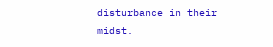disturbance in their midst.